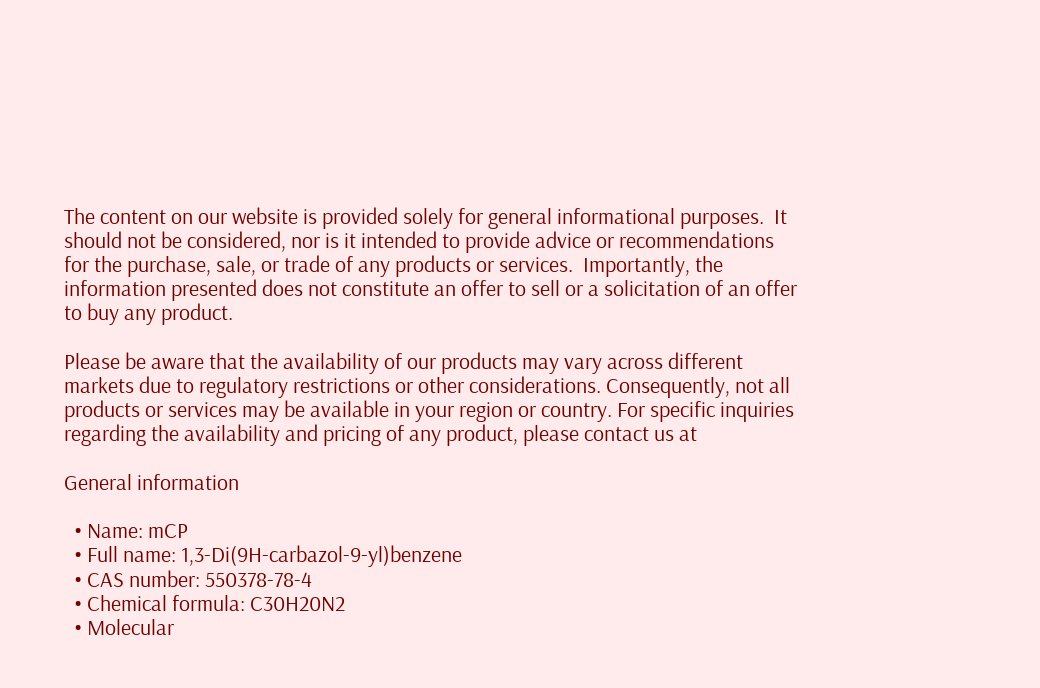The content on our website is provided solely for general informational purposes.  It should not be considered, nor is it intended to provide advice or recommendations for the purchase, sale, or trade of any products or services.  Importantly, the information presented does not constitute an offer to sell or a solicitation of an offer to buy any product.

Please be aware that the availability of our products may vary across different markets due to regulatory restrictions or other considerations. Consequently, not all products or services may be available in your region or country. For specific inquiries regarding the availability and pricing of any product, please contact us at

General information

  • Name: mCP
  • Full name: 1,3-Di(9H-carbazol-9-yl)benzene
  • CAS number: 550378-78-4
  • Chemical formula: C30H20N2
  • Molecular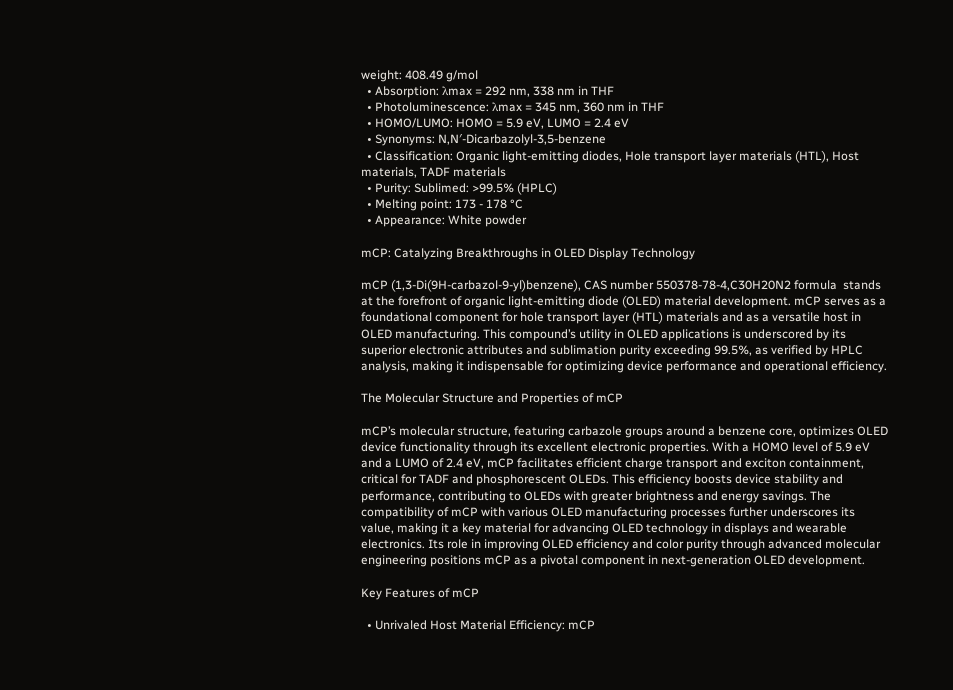weight: 408.49 g/mol
  • Absorption: λmax = 292 nm, 338 nm in THF
  • Photoluminescence: λmax = 345 nm, 360 nm in THF
  • HOMO/LUMO: HOMO = 5.9 eV, LUMO = 2.4 eV
  • Synonyms: N,N′-Dicarbazolyl-3,5-benzene
  • Classification: Organic light-emitting diodes, Hole transport layer materials (HTL), Host materials, TADF materials
  • Purity: Sublimed: >99.5% (HPLC)
  • Melting point: 173 - 178 °C
  • Appearance: White powder

mCP: Catalyzing Breakthroughs in OLED Display Technology

mCP (1,3-Di(9H-carbazol-9-yl)benzene), CAS number 550378-78-4,C30H20N2 formula  stands at the forefront of organic light-emitting diode (OLED) material development. mCP serves as a foundational component for hole transport layer (HTL) materials and as a versatile host in OLED manufacturing. This compound’s utility in OLED applications is underscored by its superior electronic attributes and sublimation purity exceeding 99.5%, as verified by HPLC analysis, making it indispensable for optimizing device performance and operational efficiency.

The Molecular Structure and Properties of mCP

mCP’s molecular structure, featuring carbazole groups around a benzene core, optimizes OLED device functionality through its excellent electronic properties. With a HOMO level of 5.9 eV and a LUMO of 2.4 eV, mCP facilitates efficient charge transport and exciton containment, critical for TADF and phosphorescent OLEDs. This efficiency boosts device stability and performance, contributing to OLEDs with greater brightness and energy savings. The compatibility of mCP with various OLED manufacturing processes further underscores its value, making it a key material for advancing OLED technology in displays and wearable electronics. Its role in improving OLED efficiency and color purity through advanced molecular engineering positions mCP as a pivotal component in next-generation OLED development.

Key Features of mCP

  • Unrivaled Host Material Efficiency: mCP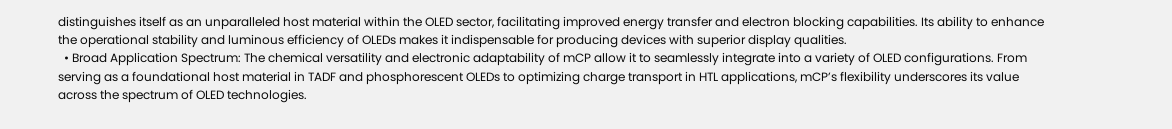distinguishes itself as an unparalleled host material within the OLED sector, facilitating improved energy transfer and electron blocking capabilities. Its ability to enhance the operational stability and luminous efficiency of OLEDs makes it indispensable for producing devices with superior display qualities.
  • Broad Application Spectrum: The chemical versatility and electronic adaptability of mCP allow it to seamlessly integrate into a variety of OLED configurations. From serving as a foundational host material in TADF and phosphorescent OLEDs to optimizing charge transport in HTL applications, mCP’s flexibility underscores its value across the spectrum of OLED technologies.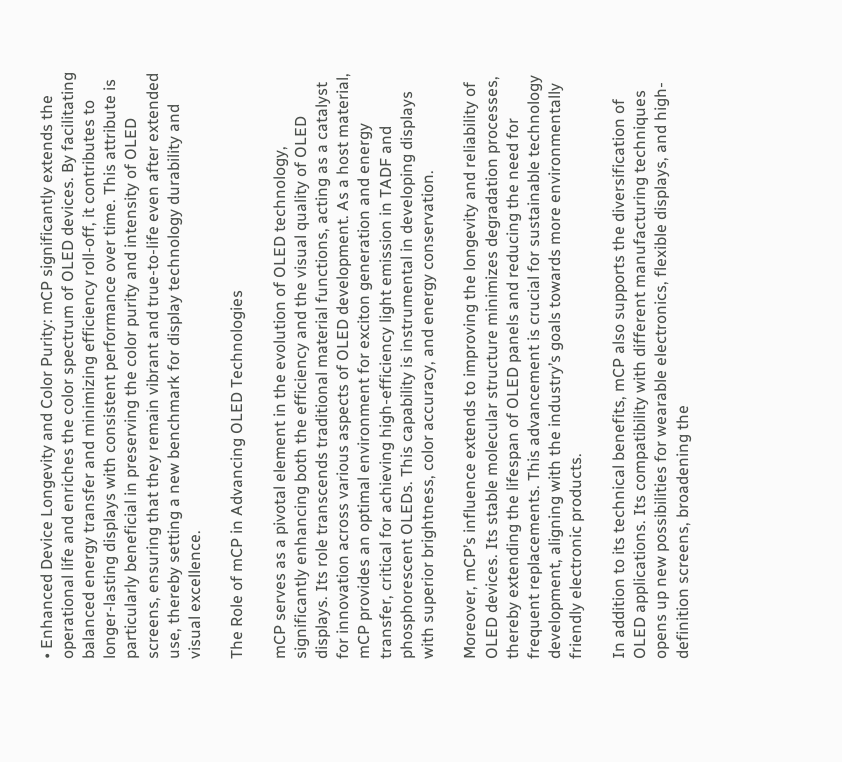• Enhanced Device Longevity and Color Purity: mCP significantly extends the operational life and enriches the color spectrum of OLED devices. By facilitating balanced energy transfer and minimizing efficiency roll-off, it contributes to longer-lasting displays with consistent performance over time. This attribute is particularly beneficial in preserving the color purity and intensity of OLED screens, ensuring that they remain vibrant and true-to-life even after extended use, thereby setting a new benchmark for display technology durability and visual excellence.

The Role of mCP in Advancing OLED Technologies

mCP serves as a pivotal element in the evolution of OLED technology, significantly enhancing both the efficiency and the visual quality of OLED displays. Its role transcends traditional material functions, acting as a catalyst for innovation across various aspects of OLED development. As a host material, mCP provides an optimal environment for exciton generation and energy transfer, critical for achieving high-efficiency light emission in TADF and phosphorescent OLEDs. This capability is instrumental in developing displays with superior brightness, color accuracy, and energy conservation.

Moreover, mCP’s influence extends to improving the longevity and reliability of OLED devices. Its stable molecular structure minimizes degradation processes, thereby extending the lifespan of OLED panels and reducing the need for frequent replacements. This advancement is crucial for sustainable technology development, aligning with the industry’s goals towards more environmentally friendly electronic products.

In addition to its technical benefits, mCP also supports the diversification of OLED applications. Its compatibility with different manufacturing techniques opens up new possibilities for wearable electronics, flexible displays, and high-definition screens, broadening the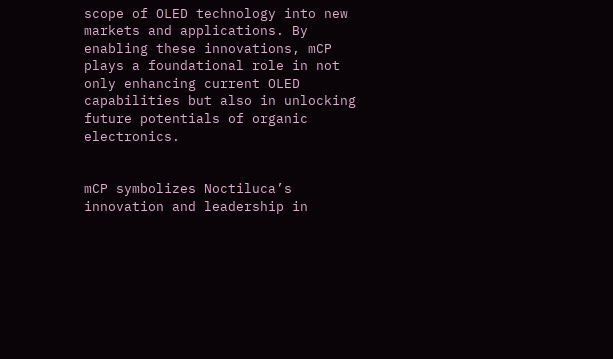scope of OLED technology into new markets and applications. By enabling these innovations, mCP plays a foundational role in not only enhancing current OLED capabilities but also in unlocking future potentials of organic electronics.


mCP symbolizes Noctiluca’s innovation and leadership in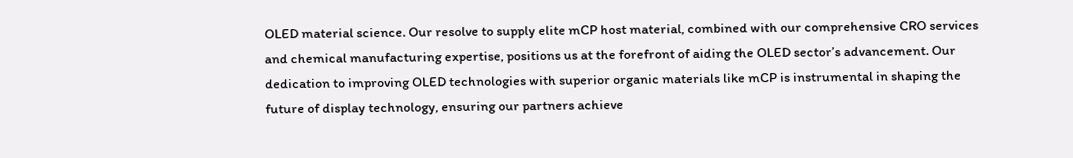OLED material science. Our resolve to supply elite mCP host material, combined with our comprehensive CRO services and chemical manufacturing expertise, positions us at the forefront of aiding the OLED sector’s advancement. Our dedication to improving OLED technologies with superior organic materials like mCP is instrumental in shaping the future of display technology, ensuring our partners achieve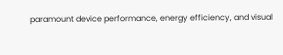paramount device performance, energy efficiency, and visual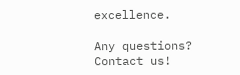excellence.

Any questions? Contact us!